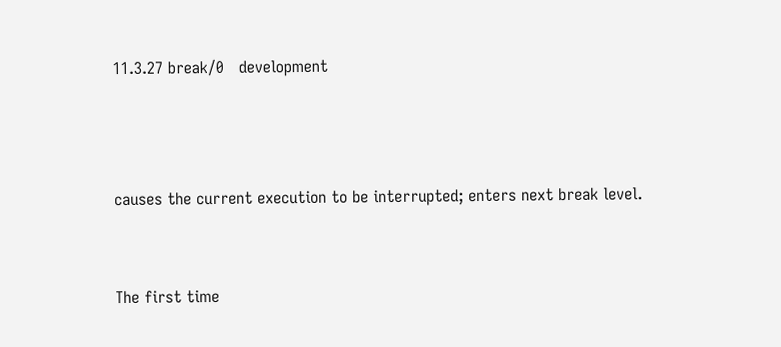11.3.27 break/0   development



causes the current execution to be interrupted; enters next break level.


The first time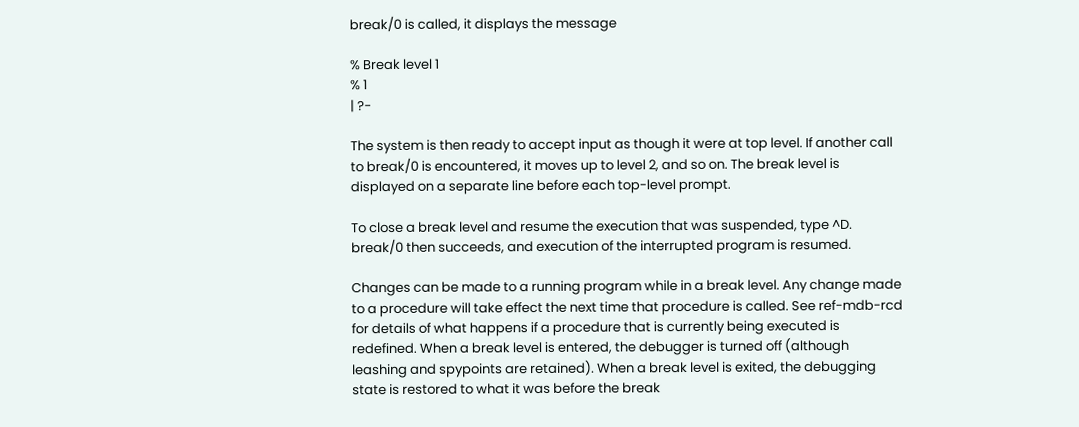break/0 is called, it displays the message

% Break level 1
% 1
| ?-

The system is then ready to accept input as though it were at top level. If another call to break/0 is encountered, it moves up to level 2, and so on. The break level is displayed on a separate line before each top-level prompt.

To close a break level and resume the execution that was suspended, type ^D. break/0 then succeeds, and execution of the interrupted program is resumed.

Changes can be made to a running program while in a break level. Any change made to a procedure will take effect the next time that procedure is called. See ref-mdb-rcd for details of what happens if a procedure that is currently being executed is redefined. When a break level is entered, the debugger is turned off (although leashing and spypoints are retained). When a break level is exited, the debugging state is restored to what it was before the break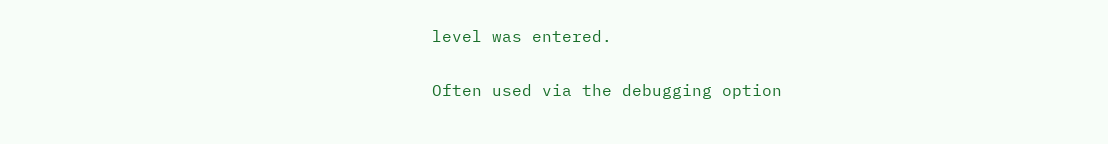level was entered.

Often used via the debugging option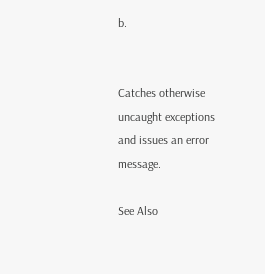b.


Catches otherwise uncaught exceptions and issues an error message.

See Also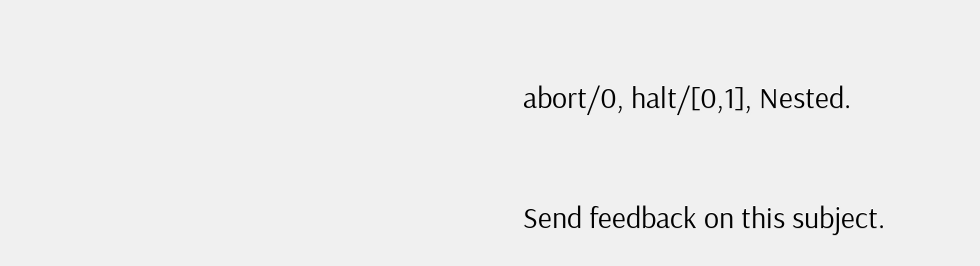abort/0, halt/[0,1], Nested.

Send feedback on this subject.